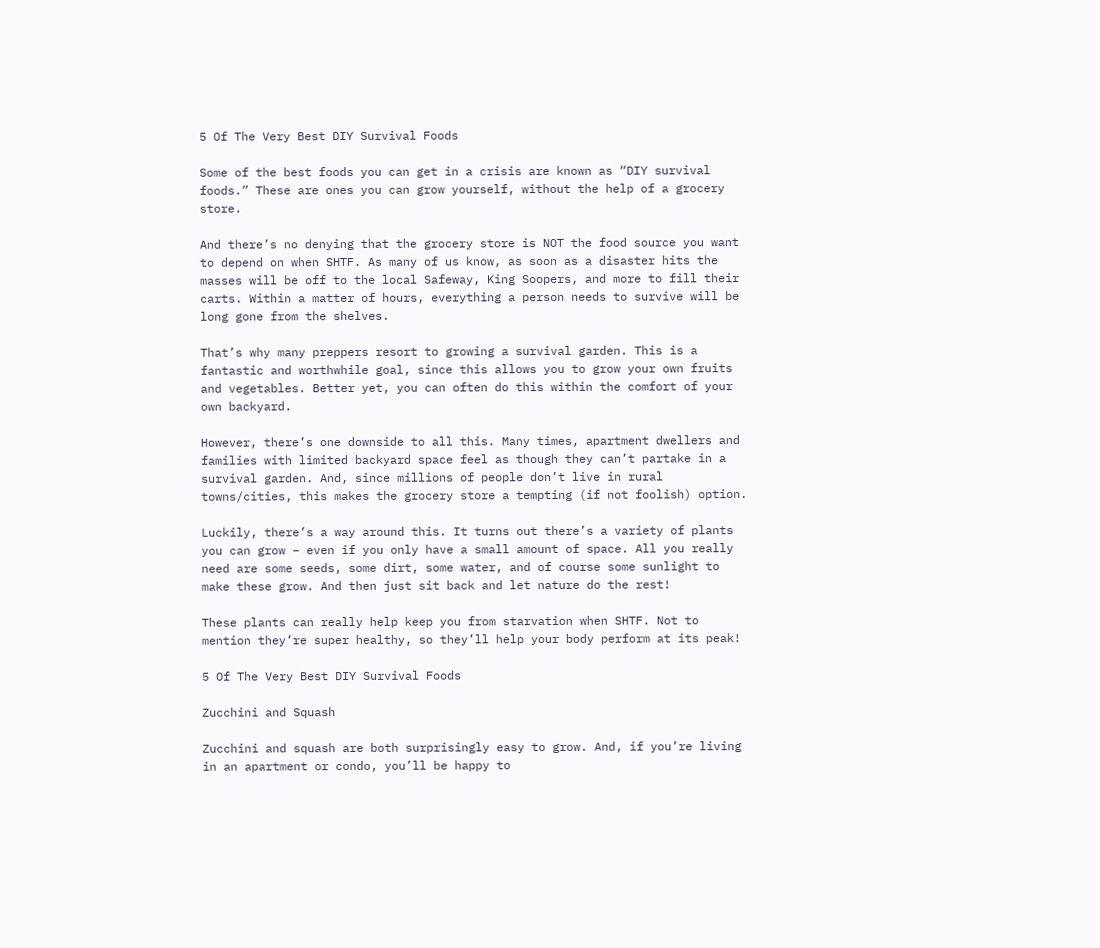5 Of The Very Best DIY Survival Foods

Some of the best foods you can get in a crisis are known as “DIY survival foods.” These are ones you can grow yourself, without the help of a grocery store.

And there’s no denying that the grocery store is NOT the food source you want to depend on when SHTF. As many of us know, as soon as a disaster hits the masses will be off to the local Safeway, King Soopers, and more to fill their carts. Within a matter of hours, everything a person needs to survive will be long gone from the shelves.

That’s why many preppers resort to growing a survival garden. This is a fantastic and worthwhile goal, since this allows you to grow your own fruits and vegetables. Better yet, you can often do this within the comfort of your own backyard.

However, there’s one downside to all this. Many times, apartment dwellers and families with limited backyard space feel as though they can’t partake in a survival garden. And, since millions of people don’t live in rural towns/cities, this makes the grocery store a tempting (if not foolish) option.

Luckily, there’s a way around this. It turns out there’s a variety of plants you can grow – even if you only have a small amount of space. All you really need are some seeds, some dirt, some water, and of course some sunlight to make these grow. And then just sit back and let nature do the rest!

These plants can really help keep you from starvation when SHTF. Not to mention they’re super healthy, so they’ll help your body perform at its peak!

5 Of The Very Best DIY Survival Foods

Zucchini and Squash

Zucchini and squash are both surprisingly easy to grow. And, if you’re living in an apartment or condo, you’ll be happy to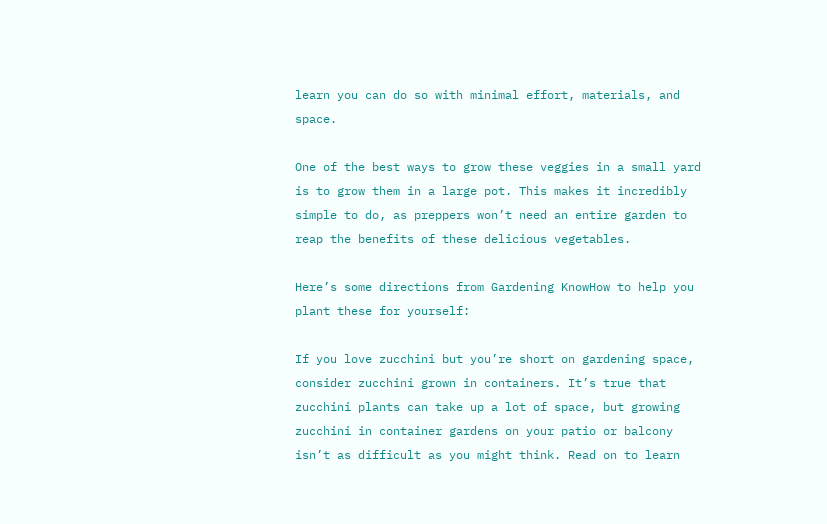learn you can do so with minimal effort, materials, and space.

One of the best ways to grow these veggies in a small yard is to grow them in a large pot. This makes it incredibly simple to do, as preppers won’t need an entire garden to reap the benefits of these delicious vegetables.

Here’s some directions from Gardening KnowHow to help you plant these for yourself:

If you love zucchini but you’re short on gardening space, consider zucchini grown in containers. It’s true that zucchini plants can take up a lot of space, but growing zucchini in container gardens on your patio or balcony isn’t as difficult as you might think. Read on to learn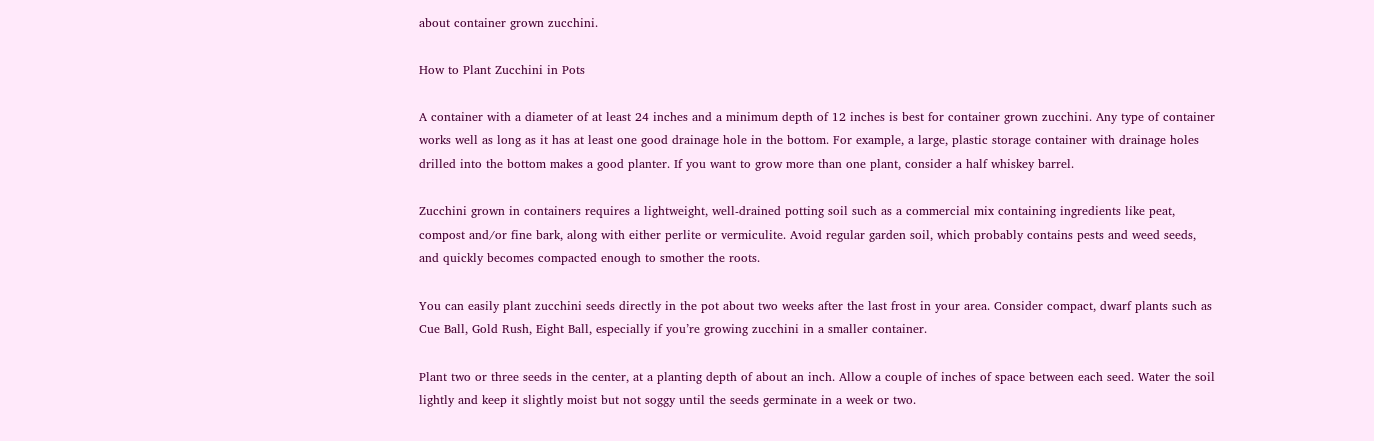about container grown zucchini.

How to Plant Zucchini in Pots

A container with a diameter of at least 24 inches and a minimum depth of 12 inches is best for container grown zucchini. Any type of container works well as long as it has at least one good drainage hole in the bottom. For example, a large, plastic storage container with drainage holes drilled into the bottom makes a good planter. If you want to grow more than one plant, consider a half whiskey barrel.

Zucchini grown in containers requires a lightweight, well-drained potting soil such as a commercial mix containing ingredients like peat, compost and/or fine bark, along with either perlite or vermiculite. Avoid regular garden soil, which probably contains pests and weed seeds, and quickly becomes compacted enough to smother the roots.

You can easily plant zucchini seeds directly in the pot about two weeks after the last frost in your area. Consider compact, dwarf plants such as Cue Ball, Gold Rush, Eight Ball, especially if you’re growing zucchini in a smaller container.

Plant two or three seeds in the center, at a planting depth of about an inch. Allow a couple of inches of space between each seed. Water the soil lightly and keep it slightly moist but not soggy until the seeds germinate in a week or two.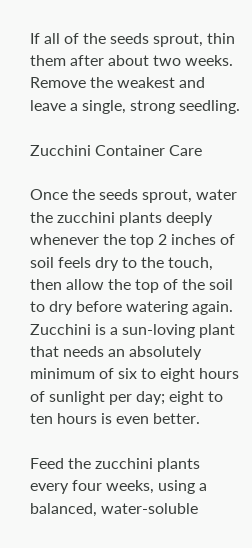If all of the seeds sprout, thin them after about two weeks. Remove the weakest and leave a single, strong seedling.

Zucchini Container Care

Once the seeds sprout, water the zucchini plants deeply whenever the top 2 inches of soil feels dry to the touch, then allow the top of the soil to dry before watering again. Zucchini is a sun-loving plant that needs an absolutely minimum of six to eight hours of sunlight per day; eight to ten hours is even better.

Feed the zucchini plants every four weeks, using a balanced, water-soluble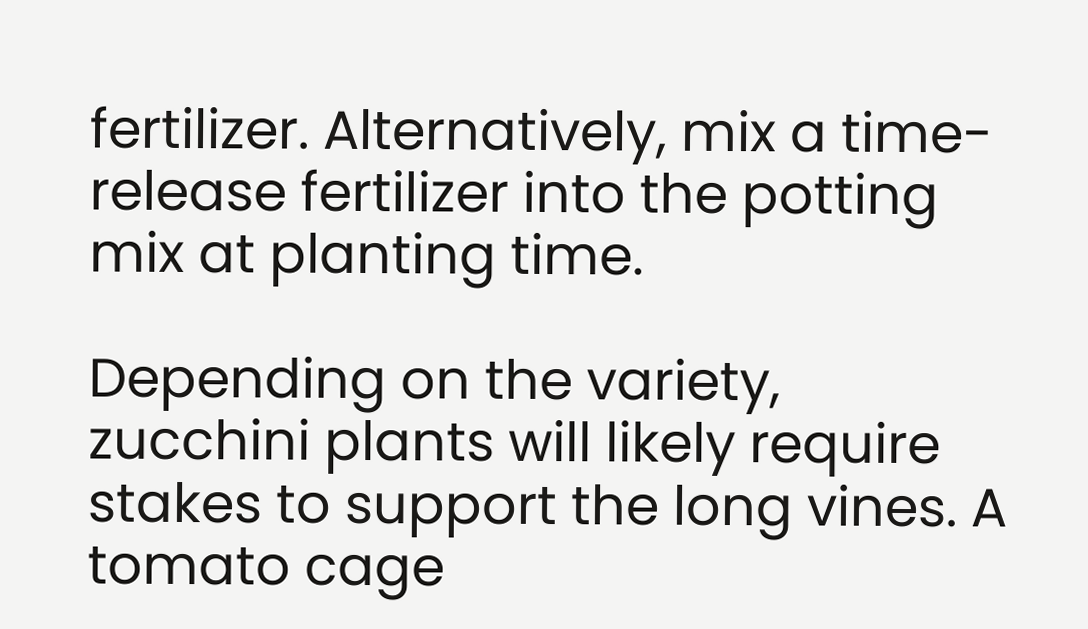fertilizer. Alternatively, mix a time-release fertilizer into the potting mix at planting time.

Depending on the variety, zucchini plants will likely require stakes to support the long vines. A tomato cage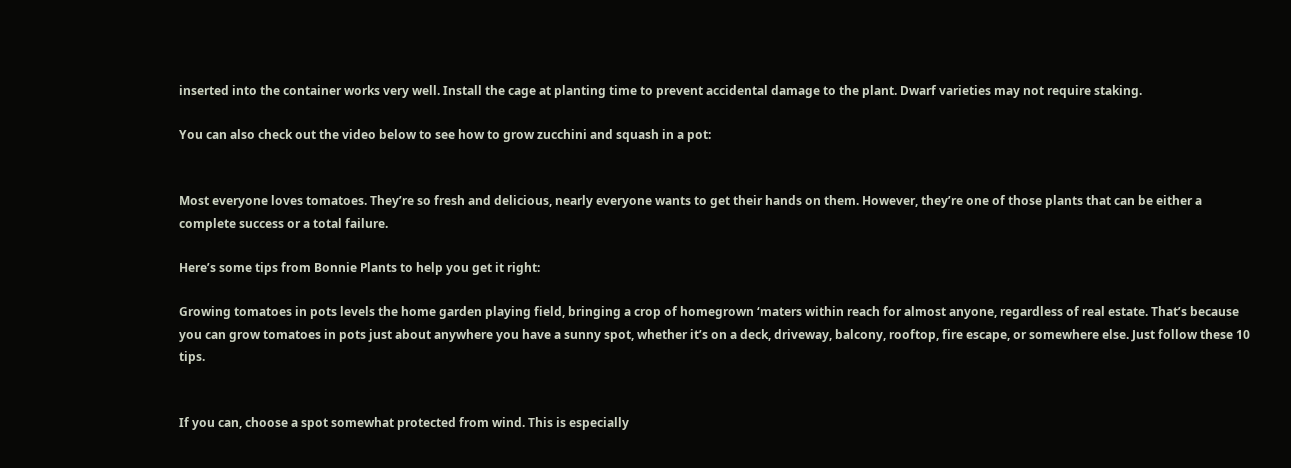inserted into the container works very well. Install the cage at planting time to prevent accidental damage to the plant. Dwarf varieties may not require staking.

You can also check out the video below to see how to grow zucchini and squash in a pot:


Most everyone loves tomatoes. They’re so fresh and delicious, nearly everyone wants to get their hands on them. However, they’re one of those plants that can be either a complete success or a total failure.

Here’s some tips from Bonnie Plants to help you get it right:

Growing tomatoes in pots levels the home garden playing field, bringing a crop of homegrown ‘maters within reach for almost anyone, regardless of real estate. That’s because you can grow tomatoes in pots just about anywhere you have a sunny spot, whether it’s on a deck, driveway, balcony, rooftop, fire escape, or somewhere else. Just follow these 10 tips.


If you can, choose a spot somewhat protected from wind. This is especially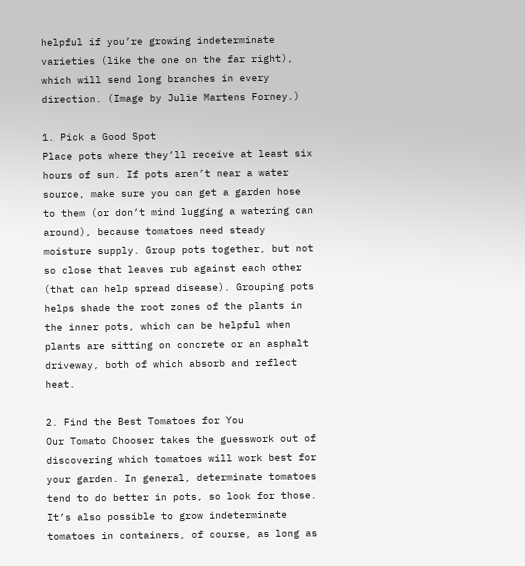helpful if you’re growing indeterminate varieties (like the one on the far right), which will send long branches in every direction. (Image by Julie Martens Forney.)

1. Pick a Good Spot
Place pots where they’ll receive at least six hours of sun. If pots aren’t near a water source, make sure you can get a garden hose to them (or don’t mind lugging a watering can around), because tomatoes need steady moisture supply. Group pots together, but not so close that leaves rub against each other (that can help spread disease). Grouping pots helps shade the root zones of the plants in the inner pots, which can be helpful when plants are sitting on concrete or an asphalt driveway, both of which absorb and reflect heat.

2. Find the Best Tomatoes for You
Our Tomato Chooser takes the guesswork out of discovering which tomatoes will work best for your garden. In general, determinate tomatoes tend to do better in pots, so look for those. It’s also possible to grow indeterminate tomatoes in containers, of course, as long as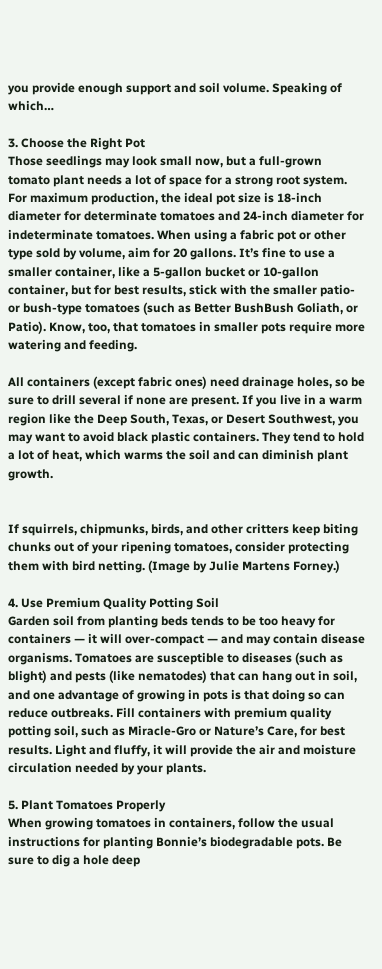you provide enough support and soil volume. Speaking of which…

3. Choose the Right Pot
Those seedlings may look small now, but a full-grown tomato plant needs a lot of space for a strong root system. For maximum production, the ideal pot size is 18-inch diameter for determinate tomatoes and 24-inch diameter for indeterminate tomatoes. When using a fabric pot or other type sold by volume, aim for 20 gallons. It’s fine to use a smaller container, like a 5-gallon bucket or 10-gallon container, but for best results, stick with the smaller patio- or bush-type tomatoes (such as Better BushBush Goliath, or Patio). Know, too, that tomatoes in smaller pots require more watering and feeding.

All containers (except fabric ones) need drainage holes, so be sure to drill several if none are present. If you live in a warm region like the Deep South, Texas, or Desert Southwest, you may want to avoid black plastic containers. They tend to hold a lot of heat, which warms the soil and can diminish plant growth.


If squirrels, chipmunks, birds, and other critters keep biting chunks out of your ripening tomatoes, consider protecting them with bird netting. (Image by Julie Martens Forney.)

4. Use Premium Quality Potting Soil
Garden soil from planting beds tends to be too heavy for containers — it will over-compact — and may contain disease organisms. Tomatoes are susceptible to diseases (such as blight) and pests (like nematodes) that can hang out in soil, and one advantage of growing in pots is that doing so can reduce outbreaks. Fill containers with premium quality potting soil, such as Miracle-Gro or Nature’s Care, for best results. Light and fluffy, it will provide the air and moisture circulation needed by your plants.

5. Plant Tomatoes Properly
When growing tomatoes in containers, follow the usual instructions for planting Bonnie’s biodegradable pots. Be sure to dig a hole deep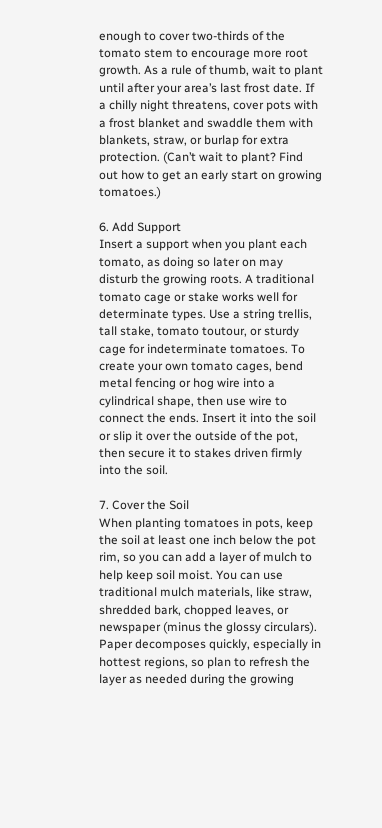enough to cover two-thirds of the tomato stem to encourage more root growth. As a rule of thumb, wait to plant until after your area’s last frost date. If a chilly night threatens, cover pots with a frost blanket and swaddle them with blankets, straw, or burlap for extra protection. (Can’t wait to plant? Find out how to get an early start on growing tomatoes.)

6. Add Support
Insert a support when you plant each tomato, as doing so later on may disturb the growing roots. A traditional tomato cage or stake works well for determinate types. Use a string trellis, tall stake, tomato toutour, or sturdy cage for indeterminate tomatoes. To create your own tomato cages, bend metal fencing or hog wire into a cylindrical shape, then use wire to connect the ends. Insert it into the soil or slip it over the outside of the pot, then secure it to stakes driven firmly into the soil.

7. Cover the Soil
When planting tomatoes in pots, keep the soil at least one inch below the pot rim, so you can add a layer of mulch to help keep soil moist. You can use traditional mulch materials, like straw, shredded bark, chopped leaves, or newspaper (minus the glossy circulars). Paper decomposes quickly, especially in hottest regions, so plan to refresh the layer as needed during the growing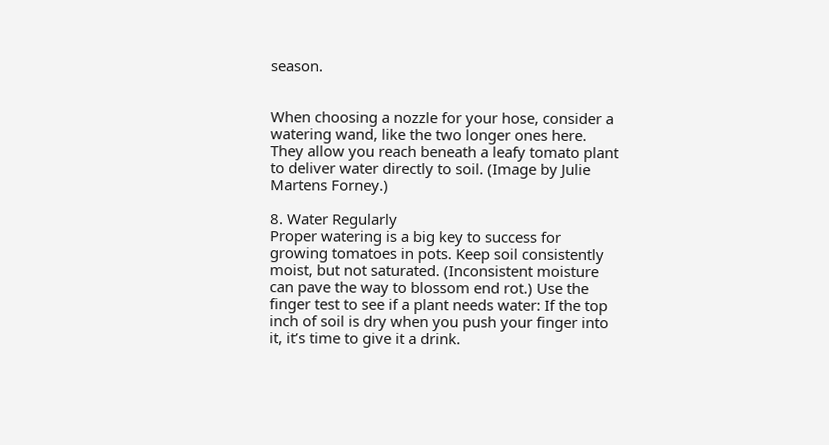season.


When choosing a nozzle for your hose, consider a watering wand, like the two longer ones here. They allow you reach beneath a leafy tomato plant to deliver water directly to soil. (Image by Julie Martens Forney.)

8. Water Regularly
Proper watering is a big key to success for growing tomatoes in pots. Keep soil consistently moist, but not saturated. (Inconsistent moisture can pave the way to blossom end rot.) Use the finger test to see if a plant needs water: If the top inch of soil is dry when you push your finger into it, it’s time to give it a drink.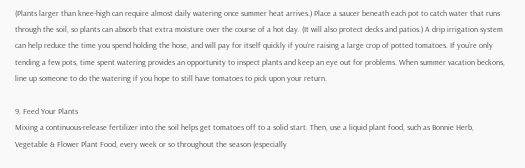(Plants larger than knee-high can require almost daily watering once summer heat arrives.) Place a saucer beneath each pot to catch water that runs through the soil, so plants can absorb that extra moisture over the course of a hot day. (It will also protect decks and patios.) A drip irrigation system can help reduce the time you spend holding the hose, and will pay for itself quickly if you’re raising a large crop of potted tomatoes. If you’re only tending a few pots, time spent watering provides an opportunity to inspect plants and keep an eye out for problems. When summer vacation beckons, line up someone to do the watering if you hope to still have tomatoes to pick upon your return.

9. Feed Your Plants
Mixing a continuous-release fertilizer into the soil helps get tomatoes off to a solid start. Then, use a liquid plant food, such as Bonnie Herb, Vegetable & Flower Plant Food, every week or so throughout the season (especially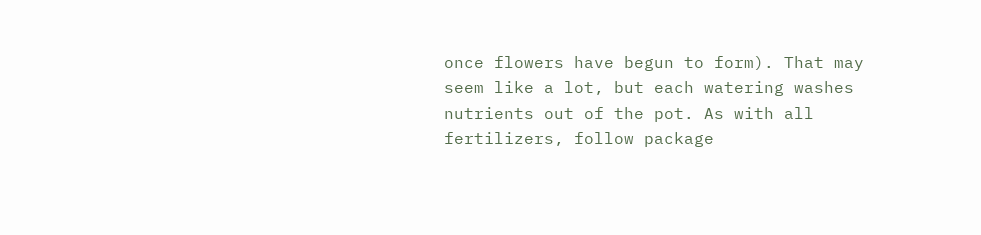once flowers have begun to form). That may seem like a lot, but each watering washes nutrients out of the pot. As with all fertilizers, follow package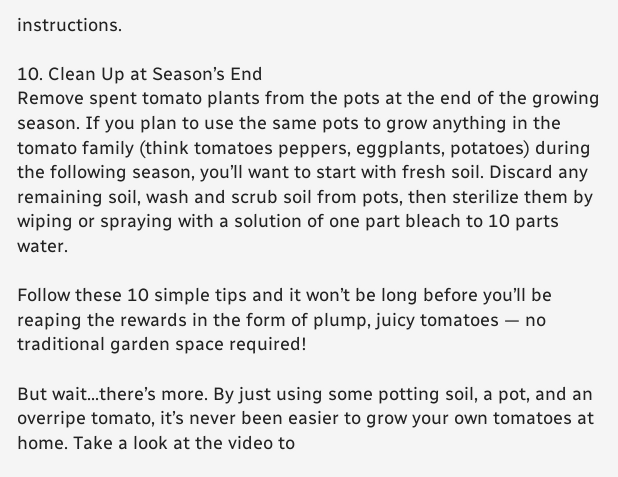instructions.

10. Clean Up at Season’s End
Remove spent tomato plants from the pots at the end of the growing season. If you plan to use the same pots to grow anything in the tomato family (think tomatoes peppers, eggplants, potatoes) during the following season, you’ll want to start with fresh soil. Discard any remaining soil, wash and scrub soil from pots, then sterilize them by wiping or spraying with a solution of one part bleach to 10 parts water.

Follow these 10 simple tips and it won’t be long before you’ll be reaping the rewards in the form of plump, juicy tomatoes — no traditional garden space required!

But wait…there’s more. By just using some potting soil, a pot, and an overripe tomato, it’s never been easier to grow your own tomatoes at home. Take a look at the video to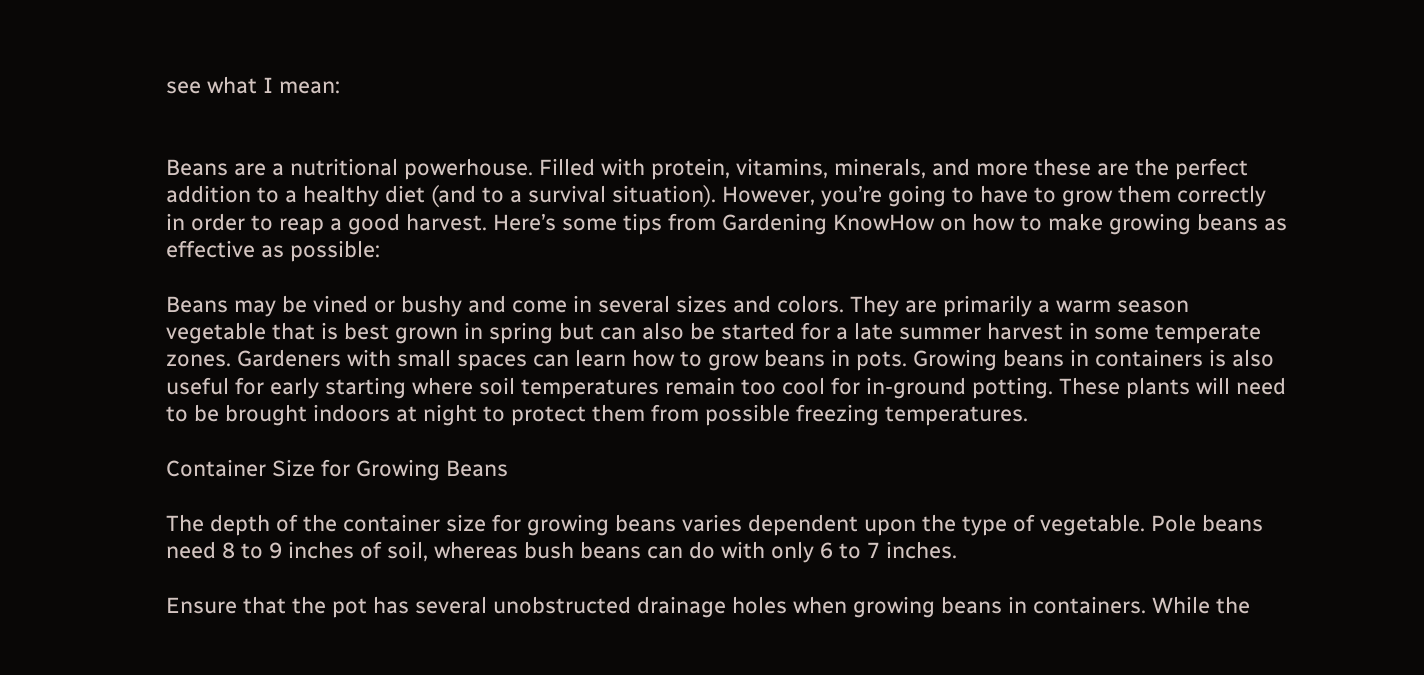see what I mean:


Beans are a nutritional powerhouse. Filled with protein, vitamins, minerals, and more these are the perfect addition to a healthy diet (and to a survival situation). However, you’re going to have to grow them correctly in order to reap a good harvest. Here’s some tips from Gardening KnowHow on how to make growing beans as effective as possible:

Beans may be vined or bushy and come in several sizes and colors. They are primarily a warm season vegetable that is best grown in spring but can also be started for a late summer harvest in some temperate zones. Gardeners with small spaces can learn how to grow beans in pots. Growing beans in containers is also useful for early starting where soil temperatures remain too cool for in-ground potting. These plants will need to be brought indoors at night to protect them from possible freezing temperatures.

Container Size for Growing Beans

The depth of the container size for growing beans varies dependent upon the type of vegetable. Pole beans need 8 to 9 inches of soil, whereas bush beans can do with only 6 to 7 inches.

Ensure that the pot has several unobstructed drainage holes when growing beans in containers. While the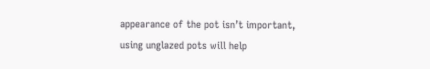appearance of the pot isn’t important, using unglazed pots will help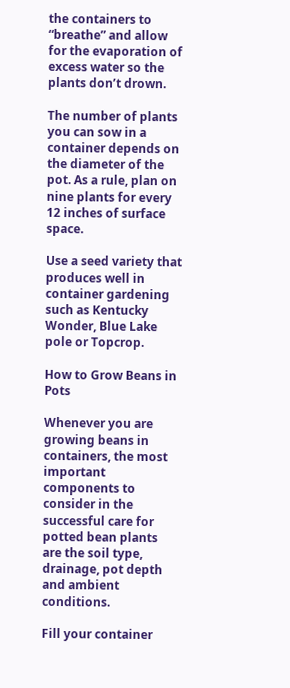the containers to “breathe” and allow for the evaporation of excess water so the plants don’t drown.

The number of plants you can sow in a container depends on the diameter of the pot. As a rule, plan on nine plants for every 12 inches of surface space.

Use a seed variety that produces well in container gardening such as Kentucky Wonder, Blue Lake pole or Topcrop.

How to Grow Beans in Pots

Whenever you are growing beans in containers, the most important components to consider in the successful care for potted bean plants are the soil type, drainage, pot depth and ambient conditions.

Fill your container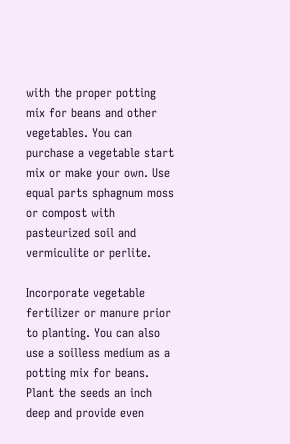with the proper potting mix for beans and other vegetables. You can purchase a vegetable start mix or make your own. Use equal parts sphagnum moss or compost with pasteurized soil and vermiculite or perlite.

Incorporate vegetable fertilizer or manure prior to planting. You can also use a soilless medium as a potting mix for beans. Plant the seeds an inch deep and provide even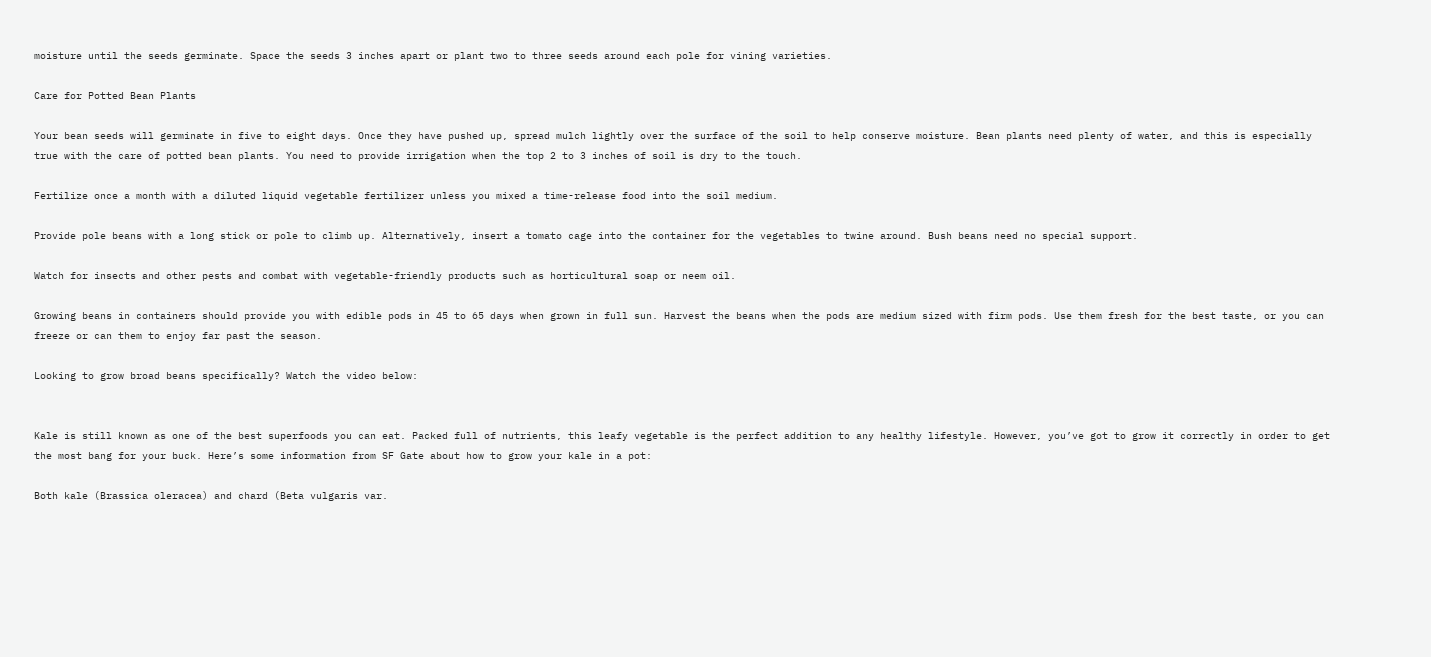moisture until the seeds germinate. Space the seeds 3 inches apart or plant two to three seeds around each pole for vining varieties.

Care for Potted Bean Plants

Your bean seeds will germinate in five to eight days. Once they have pushed up, spread mulch lightly over the surface of the soil to help conserve moisture. Bean plants need plenty of water, and this is especially true with the care of potted bean plants. You need to provide irrigation when the top 2 to 3 inches of soil is dry to the touch.

Fertilize once a month with a diluted liquid vegetable fertilizer unless you mixed a time-release food into the soil medium.

Provide pole beans with a long stick or pole to climb up. Alternatively, insert a tomato cage into the container for the vegetables to twine around. Bush beans need no special support.

Watch for insects and other pests and combat with vegetable-friendly products such as horticultural soap or neem oil.

Growing beans in containers should provide you with edible pods in 45 to 65 days when grown in full sun. Harvest the beans when the pods are medium sized with firm pods. Use them fresh for the best taste, or you can freeze or can them to enjoy far past the season.

Looking to grow broad beans specifically? Watch the video below:


Kale is still known as one of the best superfoods you can eat. Packed full of nutrients, this leafy vegetable is the perfect addition to any healthy lifestyle. However, you’ve got to grow it correctly in order to get the most bang for your buck. Here’s some information from SF Gate about how to grow your kale in a pot:

Both kale (Brassica oleracea) and chard (Beta vulgaris var.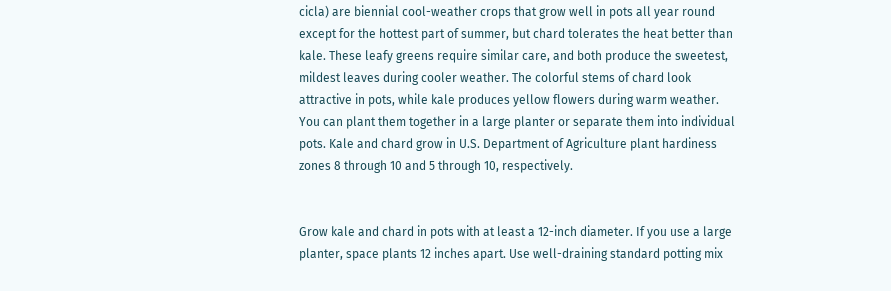cicla) are biennial cool-weather crops that grow well in pots all year round except for the hottest part of summer, but chard tolerates the heat better than kale. These leafy greens require similar care, and both produce the sweetest, mildest leaves during cooler weather. The colorful stems of chard look attractive in pots, while kale produces yellow flowers during warm weather. You can plant them together in a large planter or separate them into individual pots. Kale and chard grow in U.S. Department of Agriculture plant hardiness zones 8 through 10 and 5 through 10, respectively.


Grow kale and chard in pots with at least a 12-inch diameter. If you use a large planter, space plants 12 inches apart. Use well-draining standard potting mix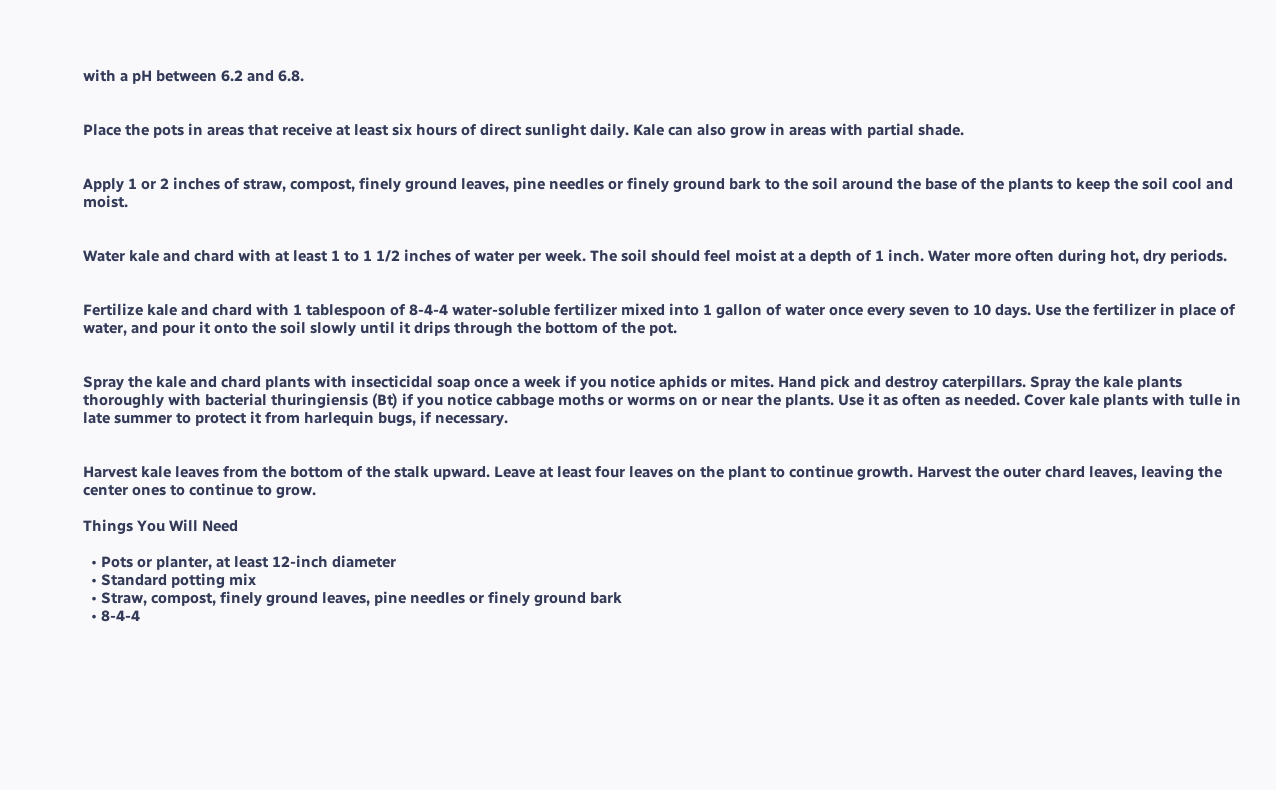with a pH between 6.2 and 6.8.


Place the pots in areas that receive at least six hours of direct sunlight daily. Kale can also grow in areas with partial shade.


Apply 1 or 2 inches of straw, compost, finely ground leaves, pine needles or finely ground bark to the soil around the base of the plants to keep the soil cool and moist.


Water kale and chard with at least 1 to 1 1/2 inches of water per week. The soil should feel moist at a depth of 1 inch. Water more often during hot, dry periods.


Fertilize kale and chard with 1 tablespoon of 8-4-4 water-soluble fertilizer mixed into 1 gallon of water once every seven to 10 days. Use the fertilizer in place of water, and pour it onto the soil slowly until it drips through the bottom of the pot.


Spray the kale and chard plants with insecticidal soap once a week if you notice aphids or mites. Hand pick and destroy caterpillars. Spray the kale plants thoroughly with bacterial thuringiensis (Bt) if you notice cabbage moths or worms on or near the plants. Use it as often as needed. Cover kale plants with tulle in late summer to protect it from harlequin bugs, if necessary.


Harvest kale leaves from the bottom of the stalk upward. Leave at least four leaves on the plant to continue growth. Harvest the outer chard leaves, leaving the center ones to continue to grow.

Things You Will Need

  • Pots or planter, at least 12-inch diameter
  • Standard potting mix
  • Straw, compost, finely ground leaves, pine needles or finely ground bark
  • 8-4-4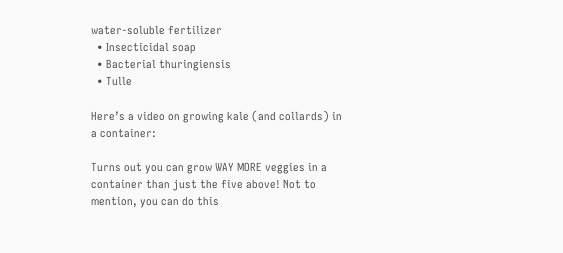water-soluble fertilizer
  • Insecticidal soap
  • Bacterial thuringiensis
  • Tulle

Here’s a video on growing kale (and collards) in a container:

Turns out you can grow WAY MORE veggies in a container than just the five above! Not to mention, you can do this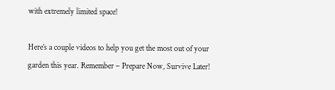with extremely limited space!

Here’s a couple videos to help you get the most out of your garden this year. Remember – Prepare Now, Survive Later!